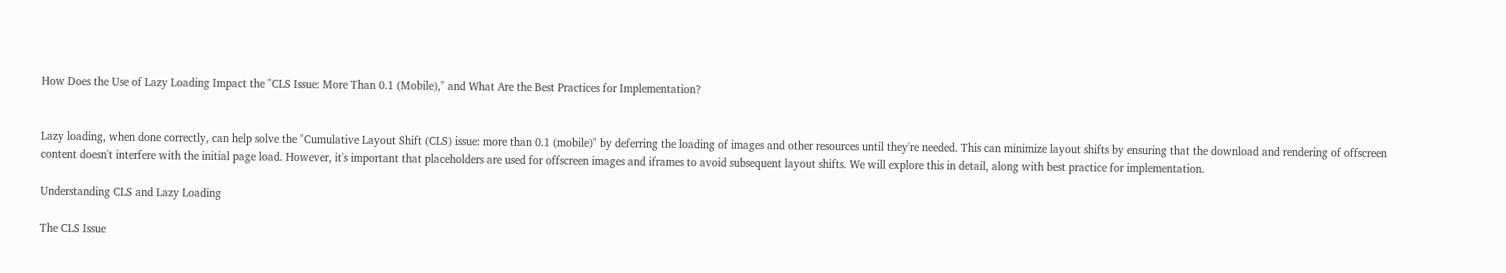How Does the Use of Lazy Loading Impact the "CLS Issue: More Than 0.1 (Mobile)," and What Are the Best Practices for Implementation?


Lazy loading, when done correctly, can help solve the "Cumulative Layout Shift (CLS) issue: more than 0.1 (mobile)" by deferring the loading of images and other resources until they're needed. This can minimize layout shifts by ensuring that the download and rendering of offscreen content doesn't interfere with the initial page load. However, it's important that placeholders are used for offscreen images and iframes to avoid subsequent layout shifts. We will explore this in detail, along with best practice for implementation.

Understanding CLS and Lazy Loading

The CLS Issue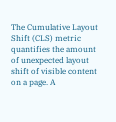The Cumulative Layout Shift (CLS) metric quantifies the amount of unexpected layout shift of visible content on a page. A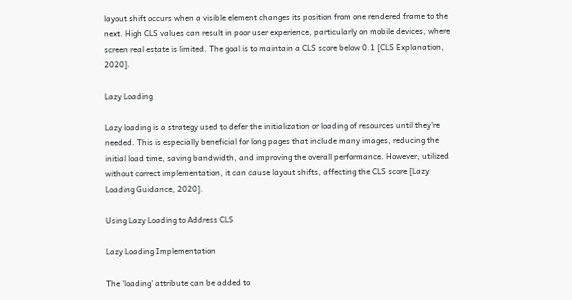layout shift occurs when a visible element changes its position from one rendered frame to the next. High CLS values can result in poor user experience, particularly on mobile devices, where screen real estate is limited. The goal is to maintain a CLS score below 0.1 [CLS Explanation, 2020].

Lazy Loading

Lazy loading is a strategy used to defer the initialization or loading of resources until they're needed. This is especially beneficial for long pages that include many images, reducing the initial load time, saving bandwidth, and improving the overall performance. However, utilized without correct implementation, it can cause layout shifts, affecting the CLS score [Lazy Loading Guidance, 2020].

Using Lazy Loading to Address CLS

Lazy Loading Implementation

The 'loading' attribute can be added to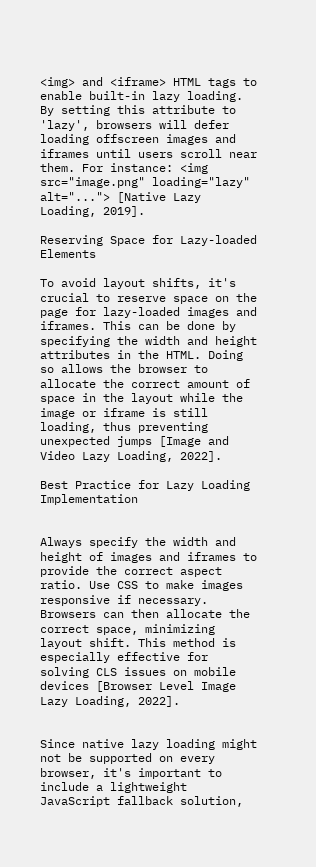<img> and <iframe> HTML tags to enable built-in lazy loading. By setting this attribute to 'lazy', browsers will defer loading offscreen images and iframes until users scroll near them. For instance: <img src="image.png" loading="lazy" alt="..."> [Native Lazy Loading, 2019].

Reserving Space for Lazy-loaded Elements

To avoid layout shifts, it's crucial to reserve space on the page for lazy-loaded images and iframes. This can be done by specifying the width and height attributes in the HTML. Doing so allows the browser to allocate the correct amount of space in the layout while the image or iframe is still loading, thus preventing unexpected jumps [Image and Video Lazy Loading, 2022].

Best Practice for Lazy Loading Implementation


Always specify the width and height of images and iframes to provide the correct aspect ratio. Use CSS to make images responsive if necessary. Browsers can then allocate the correct space, minimizing layout shift. This method is especially effective for solving CLS issues on mobile devices [Browser Level Image Lazy Loading, 2022].


Since native lazy loading might not be supported on every browser, it's important to include a lightweight JavaScript fallback solution,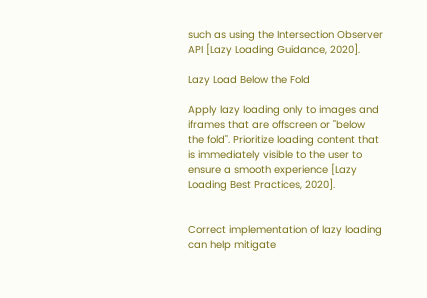such as using the Intersection Observer API [Lazy Loading Guidance, 2020].

Lazy Load Below the Fold

Apply lazy loading only to images and iframes that are offscreen or "below the fold". Prioritize loading content that is immediately visible to the user to ensure a smooth experience [Lazy Loading Best Practices, 2020].


Correct implementation of lazy loading can help mitigate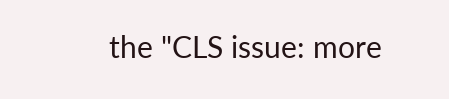the "CLS issue: more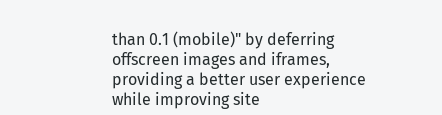than 0.1 (mobile)" by deferring offscreen images and iframes, providing a better user experience while improving site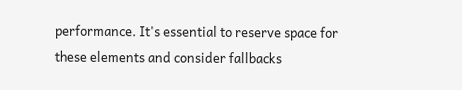performance. It's essential to reserve space for these elements and consider fallbacks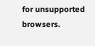for unsupported browsers.